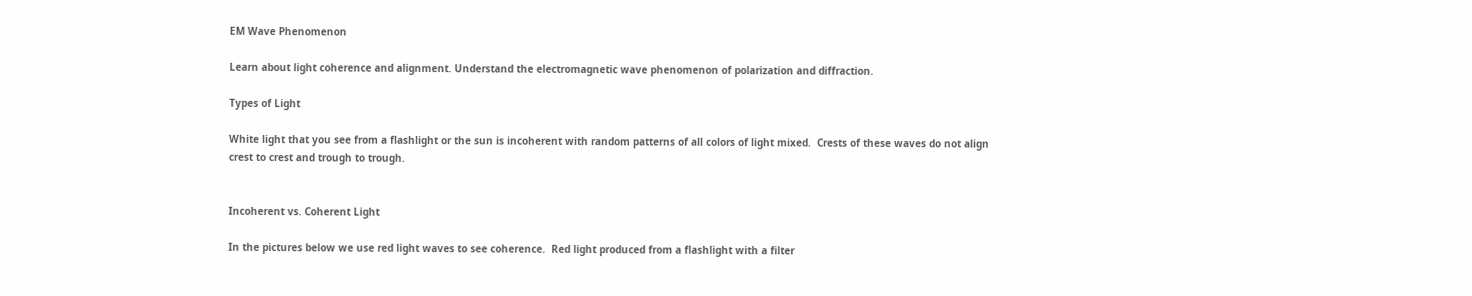EM Wave Phenomenon

Learn about light coherence and alignment. Understand the electromagnetic wave phenomenon of polarization and diffraction.

Types of Light

White light that you see from a flashlight or the sun is incoherent with random patterns of all colors of light mixed.  Crests of these waves do not align crest to crest and trough to trough.


Incoherent vs. Coherent Light

In the pictures below we use red light waves to see coherence.  Red light produced from a flashlight with a filter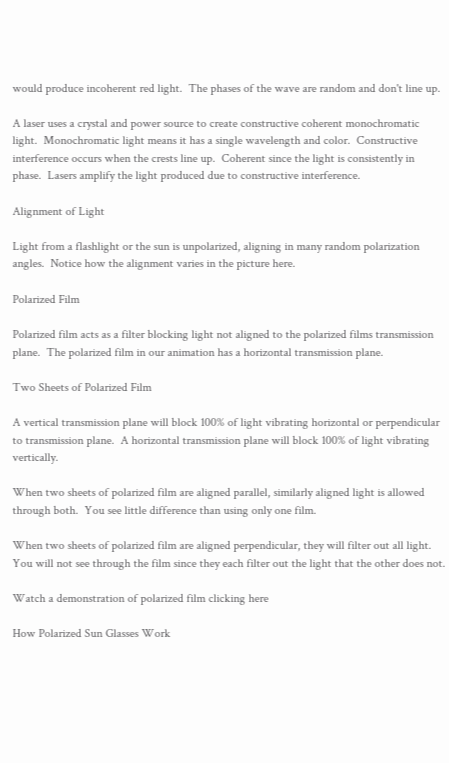would produce incoherent red light.  The phases of the wave are random and don't line up.

A laser uses a crystal and power source to create constructive coherent monochromatic light.  Monochromatic light means it has a single wavelength and color.  Constructive interference occurs when the crests line up.  Coherent since the light is consistently in phase.  Lasers amplify the light produced due to constructive interference.

Alignment of Light

Light from a flashlight or the sun is unpolarized, aligning in many random polarization angles.  Notice how the alignment varies in the picture here.

Polarized Film

Polarized film acts as a filter blocking light not aligned to the polarized films transmission plane.  The polarized film in our animation has a horizontal transmission plane.

Two Sheets of Polarized Film

A vertical transmission plane will block 100% of light vibrating horizontal or perpendicular to transmission plane.  A horizontal transmission plane will block 100% of light vibrating vertically.

When two sheets of polarized film are aligned parallel, similarly aligned light is allowed through both.  You see little difference than using only one film.

When two sheets of polarized film are aligned perpendicular, they will filter out all light.  You will not see through the film since they each filter out the light that the other does not.

Watch a demonstration of polarized film clicking here

How Polarized Sun Glasses Work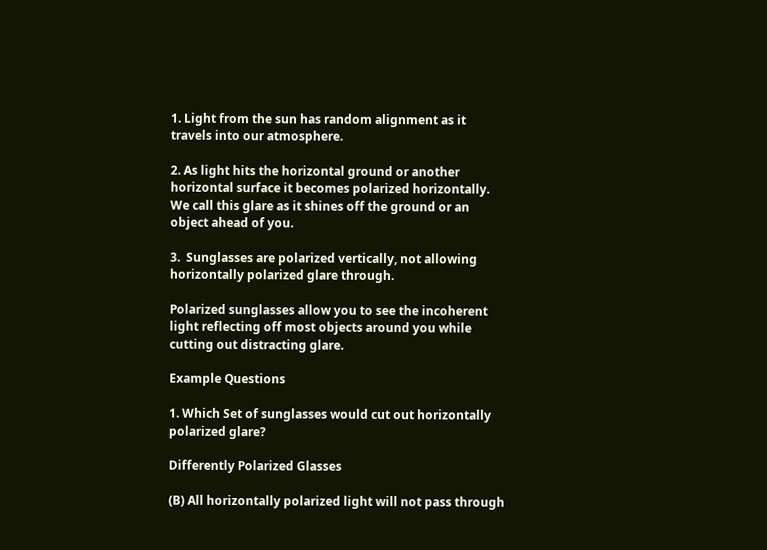1. Light from the sun has random alignment as it travels into our atmosphere.

2. As light hits the horizontal ground or another horizontal surface it becomes polarized horizontally.  We call this glare as it shines off the ground or an object ahead of you.

3.  Sunglasses are polarized vertically, not allowing horizontally polarized glare through.

Polarized sunglasses allow you to see the incoherent light reflecting off most objects around you while cutting out distracting glare.

Example Questions

1. Which Set of sunglasses would cut out horizontally polarized glare?

Differently Polarized Glasses

(B) All horizontally polarized light will not pass through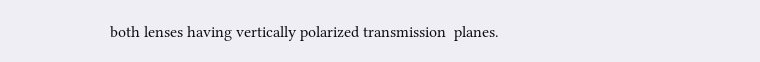both lenses having vertically polarized transmission  planes.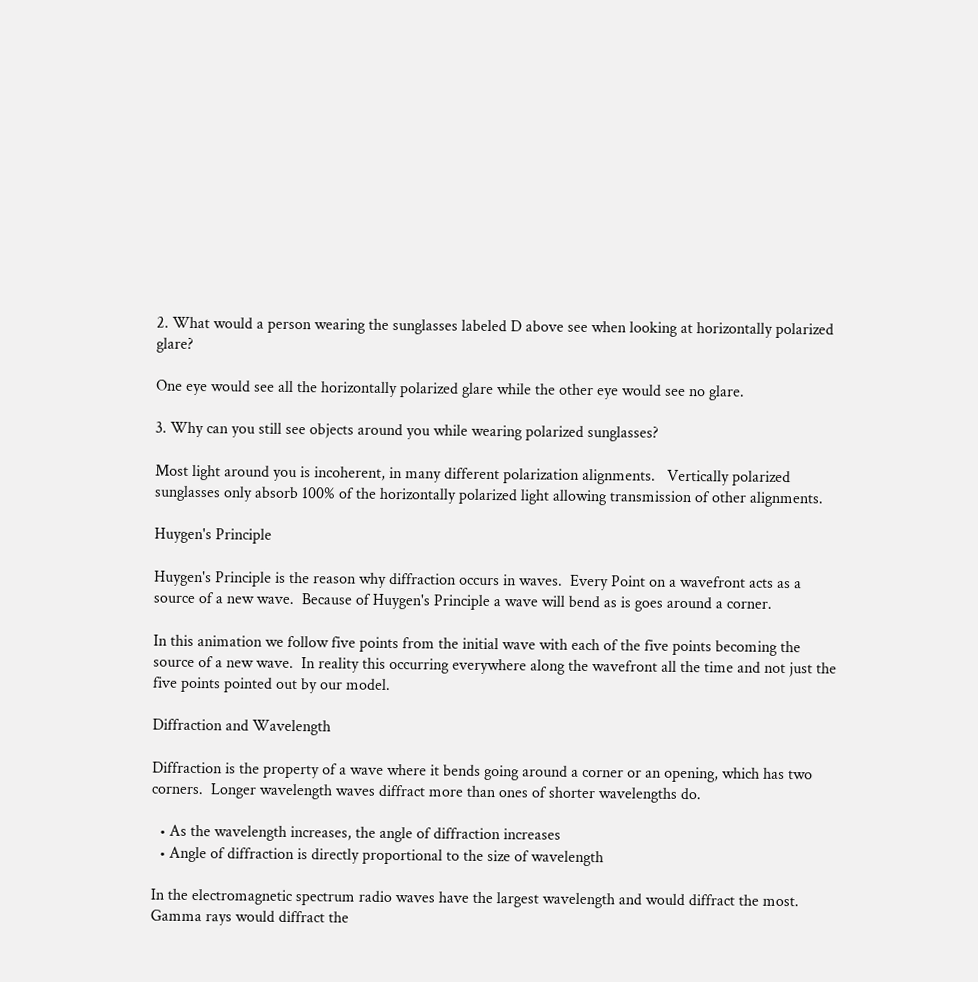2. What would a person wearing the sunglasses labeled D above see when looking at horizontally polarized glare?

One eye would see all the horizontally polarized glare while the other eye would see no glare.

3. Why can you still see objects around you while wearing polarized sunglasses?

Most light around you is incoherent, in many different polarization alignments.   Vertically polarized sunglasses only absorb 100% of the horizontally polarized light allowing transmission of other alignments.

Huygen's Principle

Huygen's Principle is the reason why diffraction occurs in waves.  Every Point on a wavefront acts as a source of a new wave.  Because of Huygen's Principle a wave will bend as is goes around a corner.

In this animation we follow five points from the initial wave with each of the five points becoming the source of a new wave.  In reality this occurring everywhere along the wavefront all the time and not just the five points pointed out by our model.

Diffraction and Wavelength

Diffraction is the property of a wave where it bends going around a corner or an opening, which has two corners.  Longer wavelength waves diffract more than ones of shorter wavelengths do.

  • As the wavelength increases, the angle of diffraction increases
  • Angle of diffraction is directly proportional to the size of wavelength

In the electromagnetic spectrum radio waves have the largest wavelength and would diffract the most.  Gamma rays would diffract the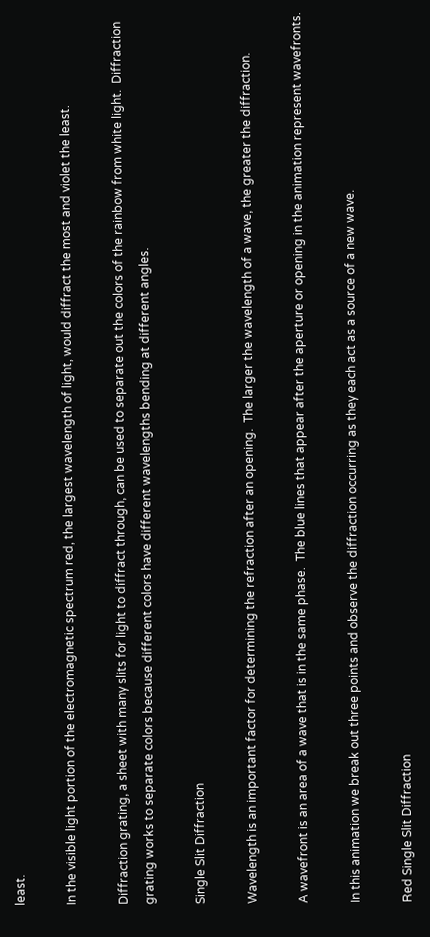least.

In the visible light portion of the electromagnetic spectrum red, the largest wavelength of light, would diffract the most and violet the least.

Diffraction grating, a sheet with many slits for light to diffract through, can be used to separate out the colors of the rainbow from white light.  Diffraction grating works to separate colors because different colors have different wavelengths bending at different angles.

Single Slit Diffraction

Wavelength is an important factor for determining the refraction after an opening.  The larger the wavelength of a wave, the greater the diffraction.

A wavefront is an area of a wave that is in the same phase.  The blue lines that appear after the aperture or opening in the animation represent wavefronts.

In this animation we break out three points and observe the diffraction occurring as they each act as a source of a new wave.

Red Single Slit Diffraction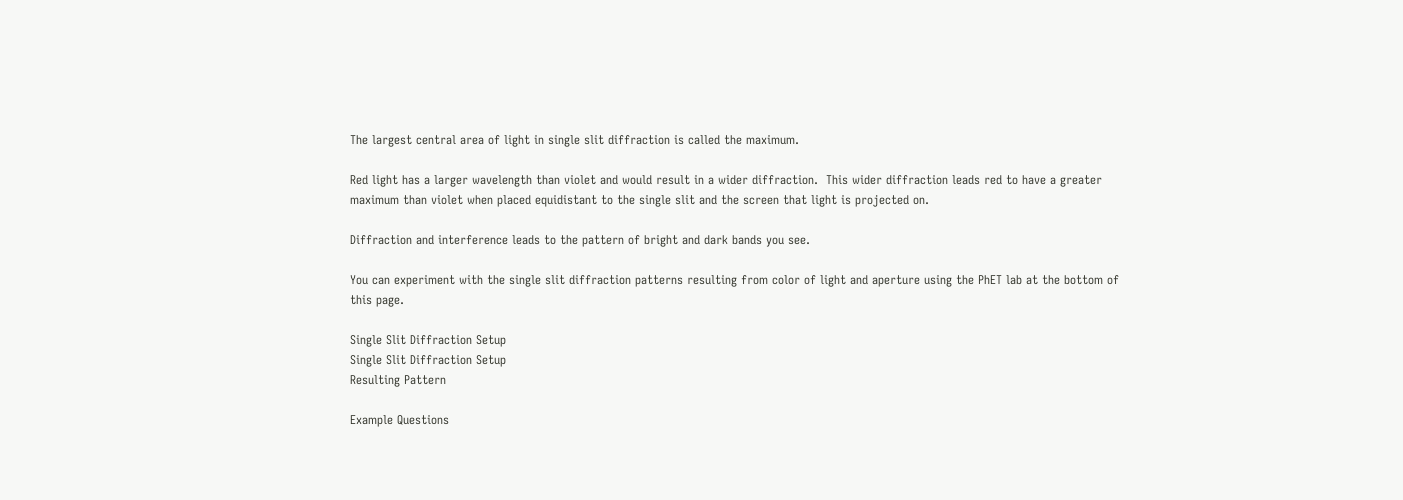The largest central area of light in single slit diffraction is called the maximum.

Red light has a larger wavelength than violet and would result in a wider diffraction.  This wider diffraction leads red to have a greater maximum than violet when placed equidistant to the single slit and the screen that light is projected on.

Diffraction and interference leads to the pattern of bright and dark bands you see.

You can experiment with the single slit diffraction patterns resulting from color of light and aperture using the PhET lab at the bottom of this page.

Single Slit Diffraction Setup
Single Slit Diffraction Setup
Resulting Pattern

Example Questions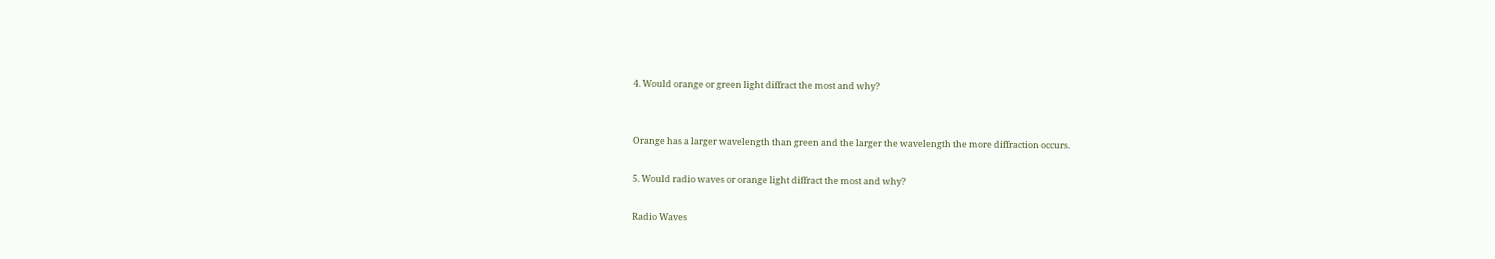4. Would orange or green light diffract the most and why?


Orange has a larger wavelength than green and the larger the wavelength the more diffraction occurs.

5. Would radio waves or orange light diffract the most and why?

Radio Waves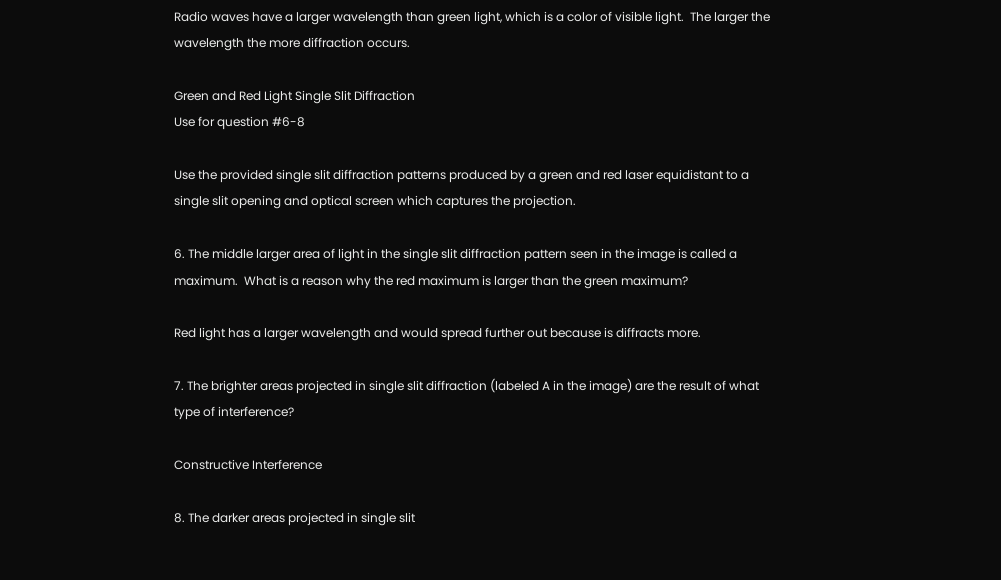Radio waves have a larger wavelength than green light, which is a color of visible light.  The larger the wavelength the more diffraction occurs.

Green and Red Light Single Slit Diffraction
Use for question #6-8

Use the provided single slit diffraction patterns produced by a green and red laser equidistant to a single slit opening and optical screen which captures the projection.

6. The middle larger area of light in the single slit diffraction pattern seen in the image is called a maximum.  What is a reason why the red maximum is larger than the green maximum?

Red light has a larger wavelength and would spread further out because is diffracts more.

7. The brighter areas projected in single slit diffraction (labeled A in the image) are the result of what type of interference?

Constructive Interference

8. The darker areas projected in single slit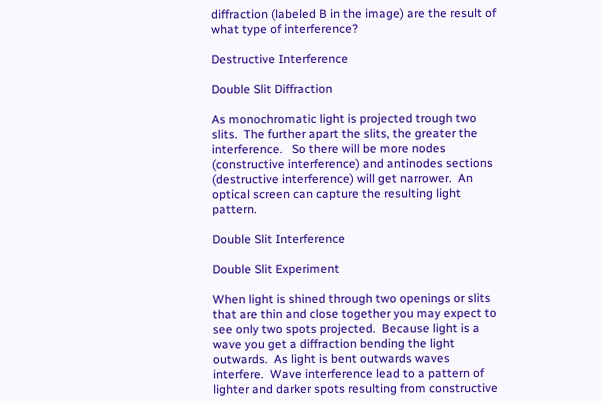diffraction (labeled B in the image) are the result of what type of interference?

Destructive Interference

Double Slit Diffraction

As monochromatic light is projected trough two slits.  The further apart the slits, the greater the interference.   So there will be more nodes (constructive interference) and antinodes sections (destructive interference) will get narrower.  An optical screen can capture the resulting light pattern.

Double Slit Interference

Double Slit Experiment

When light is shined through two openings or slits that are thin and close together you may expect to see only two spots projected.  Because light is a wave you get a diffraction bending the light outwards.  As light is bent outwards waves interfere.  Wave interference lead to a pattern of lighter and darker spots resulting from constructive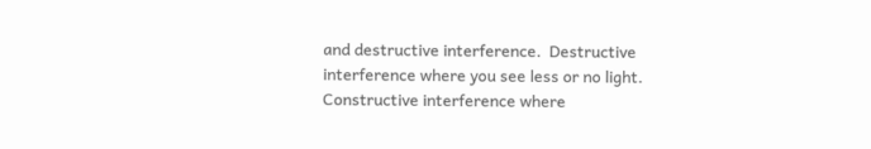and destructive interference.  Destructive interference where you see less or no light.  Constructive interference where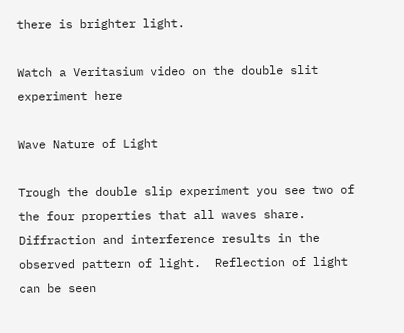there is brighter light.

Watch a Veritasium video on the double slit experiment here

Wave Nature of Light

Trough the double slip experiment you see two of the four properties that all waves share.  Diffraction and interference results in the observed pattern of light.  Reflection of light can be seen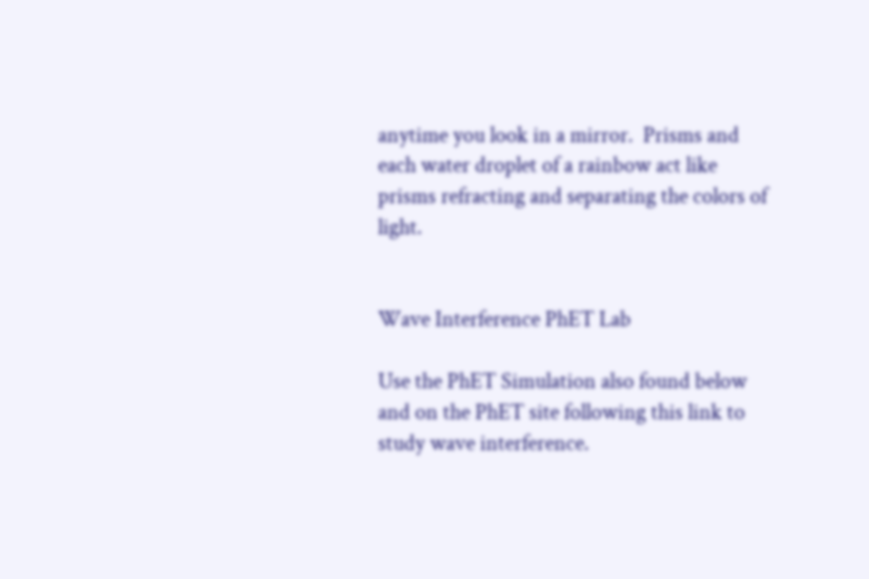anytime you look in a mirror.  Prisms and each water droplet of a rainbow act like prisms refracting and separating the colors of light.


Wave Interference PhET Lab

Use the PhET Simulation also found below and on the PhET site following this link to study wave interference.